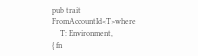pub trait FromAccountId<T>where
    T: Environment,
{ fn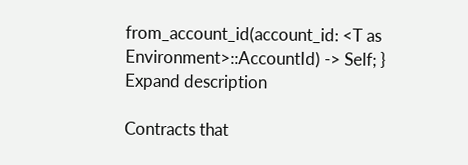from_account_id(account_id: <T as Environment>::AccountId) -> Self; }
Expand description

Contracts that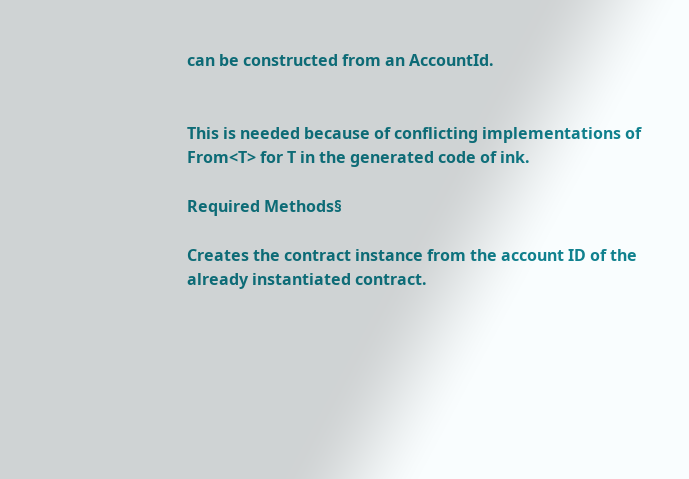can be constructed from an AccountId.


This is needed because of conflicting implementations of From<T> for T in the generated code of ink.

Required Methods§

Creates the contract instance from the account ID of the already instantiated contract.